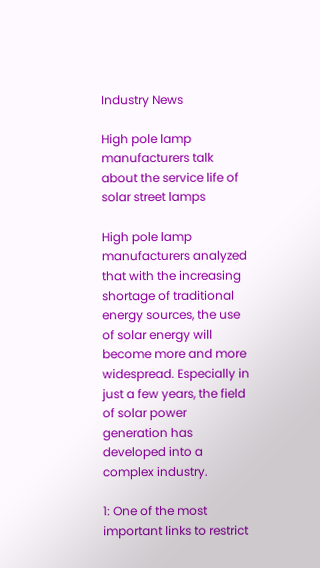Industry News

High pole lamp manufacturers talk about the service life of solar street lamps

High pole lamp manufacturers analyzed that with the increasing shortage of traditional energy sources, the use of solar energy will become more and more widespread. Especially in just a few years, the field of solar power generation has developed into a complex industry.

1: One of the most important links to restrict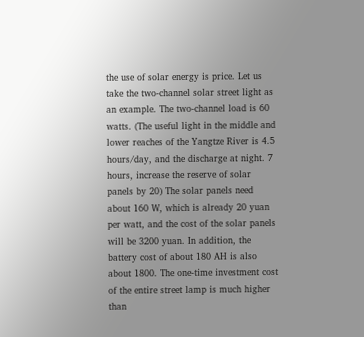the use of solar energy is price. Let us take the two-channel solar street light as an example. The two-channel load is 60 watts. (The useful light in the middle and lower reaches of the Yangtze River is 4.5 hours/day, and the discharge at night. 7 hours, increase the reserve of solar panels by 20) The solar panels need about 160 W, which is already 20 yuan per watt, and the cost of the solar panels will be 3200 yuan. In addition, the battery cost of about 180 AH is also about 1800. The one-time investment cost of the entire street lamp is much higher than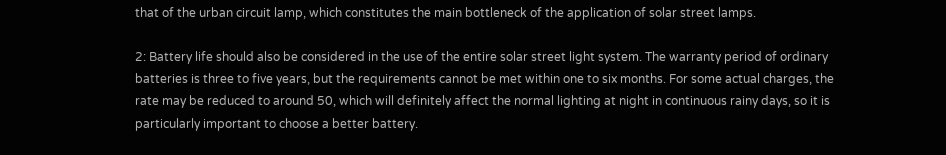that of the urban circuit lamp, which constitutes the main bottleneck of the application of solar street lamps.

2: Battery life should also be considered in the use of the entire solar street light system. The warranty period of ordinary batteries is three to five years, but the requirements cannot be met within one to six months. For some actual charges, the rate may be reduced to around 50, which will definitely affect the normal lighting at night in continuous rainy days, so it is particularly important to choose a better battery.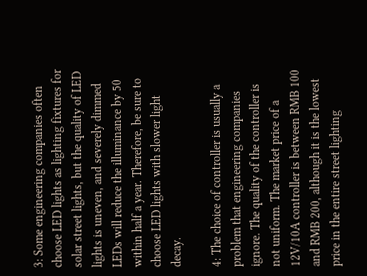3: Some engineering companies often choose LED lights as lighting fixtures for solar street lights, but the quality of LED lights is uneven, and severely dimmed LEDs will reduce the illuminance by 50 within half a year. Therefore, be sure to choose LED lights with slower light decay.

4: The choice of controller is usually a problem that engineering companies ignore. The quality of the controller is not uniform. The market price of a 12V/10A controller is between RMB 100 and RMB 200, although it is the lowest price in the entire street lighting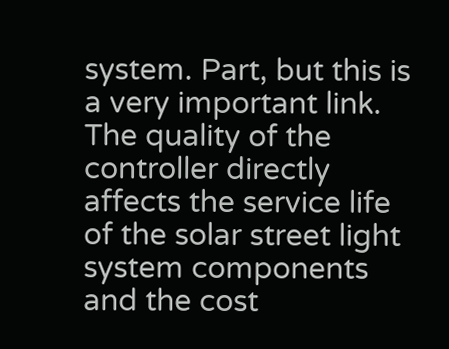system. Part, but this is a very important link. The quality of the controller directly affects the service life of the solar street light system components and the cost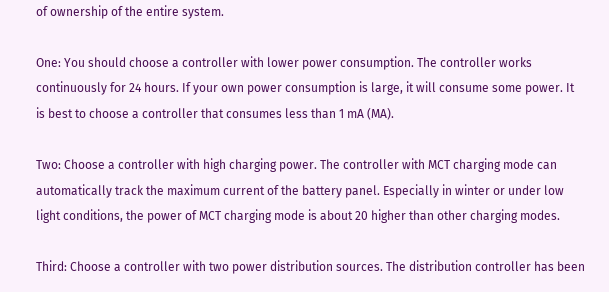of ownership of the entire system.

One: You should choose a controller with lower power consumption. The controller works continuously for 24 hours. If your own power consumption is large, it will consume some power. It is best to choose a controller that consumes less than 1 mA (MA).

Two: Choose a controller with high charging power. The controller with MCT charging mode can automatically track the maximum current of the battery panel. Especially in winter or under low light conditions, the power of MCT charging mode is about 20 higher than other charging modes.

Third: Choose a controller with two power distribution sources. The distribution controller has been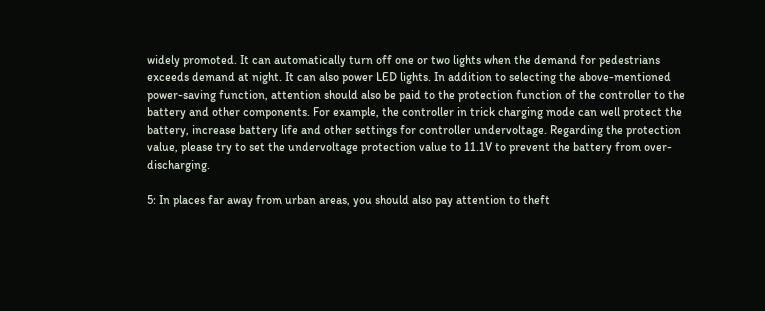widely promoted. It can automatically turn off one or two lights when the demand for pedestrians exceeds demand at night. It can also power LED lights. In addition to selecting the above-mentioned power-saving function, attention should also be paid to the protection function of the controller to the battery and other components. For example, the controller in trick charging mode can well protect the battery, increase battery life and other settings for controller undervoltage. Regarding the protection value, please try to set the undervoltage protection value to 11.1V to prevent the battery from over-discharging.

5: In places far away from urban areas, you should also pay attention to theft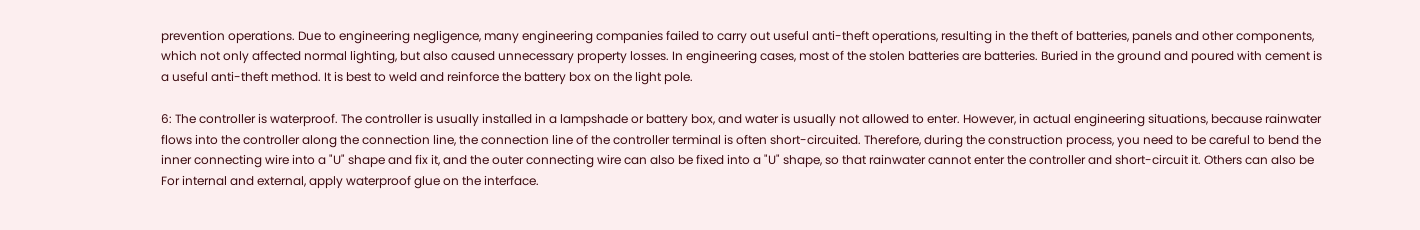prevention operations. Due to engineering negligence, many engineering companies failed to carry out useful anti-theft operations, resulting in the theft of batteries, panels and other components, which not only affected normal lighting, but also caused unnecessary property losses. In engineering cases, most of the stolen batteries are batteries. Buried in the ground and poured with cement is a useful anti-theft method. It is best to weld and reinforce the battery box on the light pole.

6: The controller is waterproof. The controller is usually installed in a lampshade or battery box, and water is usually not allowed to enter. However, in actual engineering situations, because rainwater flows into the controller along the connection line, the connection line of the controller terminal is often short-circuited. Therefore, during the construction process, you need to be careful to bend the inner connecting wire into a "U" shape and fix it, and the outer connecting wire can also be fixed into a "U" shape, so that rainwater cannot enter the controller and short-circuit it. Others can also be For internal and external, apply waterproof glue on the interface.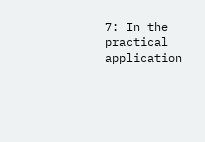7: In the practical application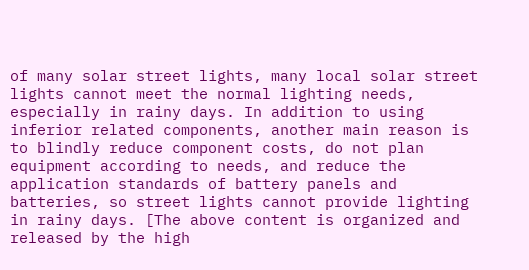of many solar street lights, many local solar street lights cannot meet the normal lighting needs, especially in rainy days. In addition to using inferior related components, another main reason is to blindly reduce component costs, do not plan equipment according to needs, and reduce the application standards of battery panels and batteries, so street lights cannot provide lighting in rainy days. [The above content is organized and released by the high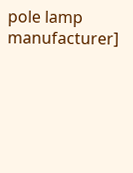pole lamp manufacturer]